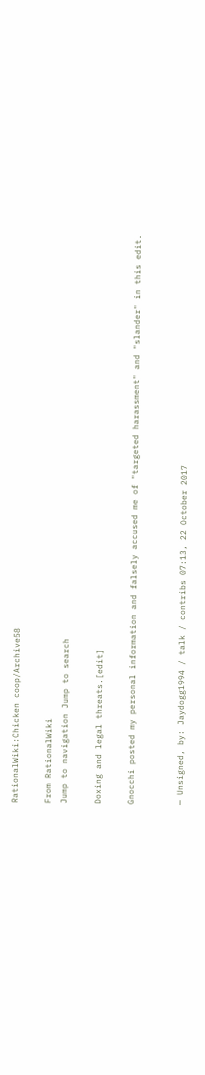RationalWiki:Chicken coop/Archive58

From RationalWiki
Jump to navigation Jump to search

Doxing and legal threats.[edit]

Gnocchi posted my personal information and falsely accused me of "targeted harassment" and "slander" in this edit.


— Unsigned, by: Jaydogg1994 / talk / contribs 07:13, 22 October 2017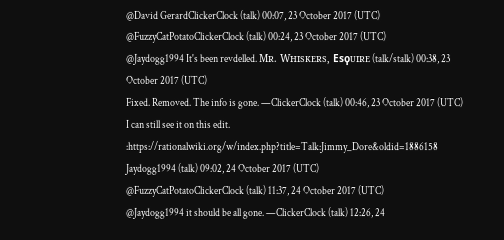@David GerardClickerClock (talk) 00:07, 23 October 2017 (UTC)
@FuzzyCatPotatoClickerClock (talk) 00:24, 23 October 2017 (UTC)
@Jaydogg1994 It's been revdelled. Mʀ. Wʜɪsᴋᴇʀs, Esϙᴜɪʀᴇ (talk/stalk) 00:38, 23 October 2017 (UTC)
Fixed. Removed. The info is gone. —ClickerClock (talk) 00:46, 23 October 2017 (UTC)
I can still see it on this edit. :https://rationalwiki.org/w/index.php?title=Talk:Jimmy_Dore&oldid=1886158 Jaydogg1994 (talk) 09:02, 24 October 2017 (UTC)
@FuzzyCatPotatoClickerClock (talk) 11:37, 24 October 2017 (UTC)
@Jaydogg1994 it should be all gone. —ClickerClock (talk) 12:26, 24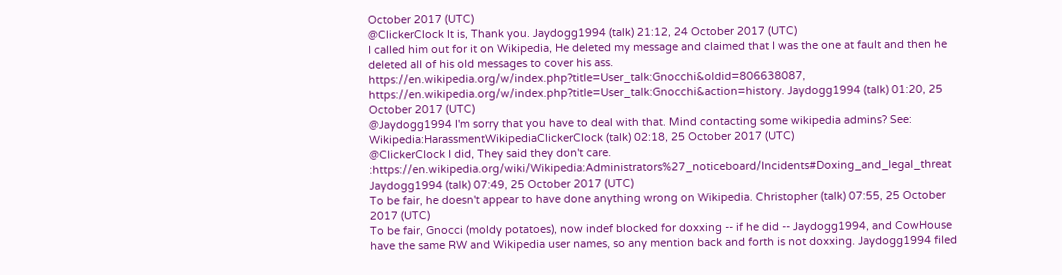October 2017 (UTC)
@ClickerClock It is, Thank you. Jaydogg1994 (talk) 21:12, 24 October 2017 (UTC)
I called him out for it on Wikipedia, He deleted my message and claimed that I was the one at fault and then he deleted all of his old messages to cover his ass. https://en.wikipedia.org/w/index.php?title=User_talk:Gnocchi&oldid=806638087, https://en.wikipedia.org/w/index.php?title=User_talk:Gnocchi&action=history. Jaydogg1994 (talk) 01:20, 25 October 2017 (UTC)
@Jaydogg1994 I'm sorry that you have to deal with that. Mind contacting some wikipedia admins? See: Wikipedia:HarassmentWikipediaClickerClock (talk) 02:18, 25 October 2017 (UTC)
@ClickerClock I did, They said they don't care. :https://en.wikipedia.org/wiki/Wikipedia:Administrators%27_noticeboard/Incidents#Doxing_and_legal_threat Jaydogg1994 (talk) 07:49, 25 October 2017 (UTC)
To be fair, he doesn't appear to have done anything wrong on Wikipedia. Christopher (talk) 07:55, 25 October 2017 (UTC)
To be fair, Gnocci (moldy potatoes), now indef blocked for doxxing -- if he did -- Jaydogg1994, and CowHouse have the same RW and Wikipedia user names, so any mention back and forth is not doxxing. Jaydogg1994 filed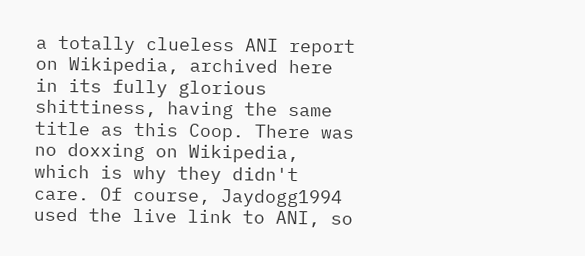a totally clueless ANI report on Wikipedia, archived here in its fully glorious shittiness, having the same title as this Coop. There was no doxxing on Wikipedia, which is why they didn't care. Of course, Jaydogg1994 used the live link to ANI, so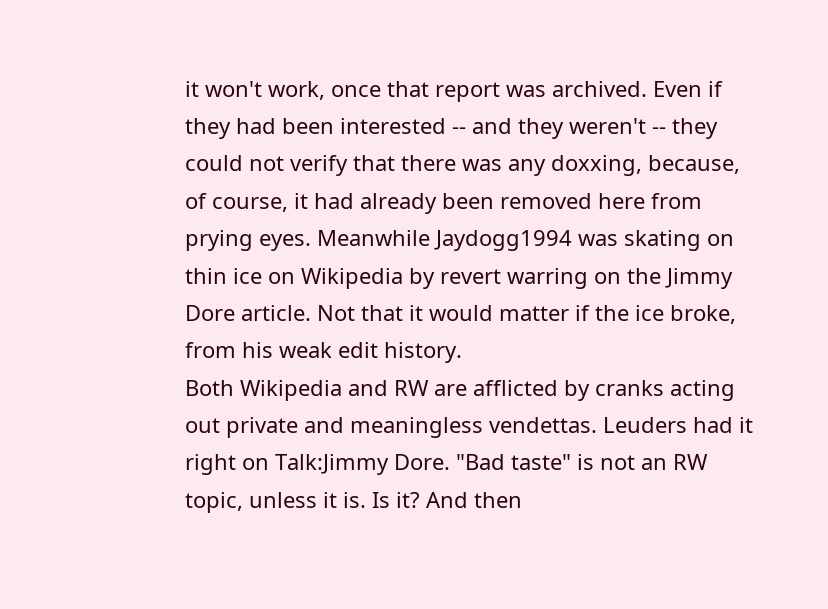it won't work, once that report was archived. Even if they had been interested -- and they weren't -- they could not verify that there was any doxxing, because, of course, it had already been removed here from prying eyes. Meanwhile Jaydogg1994 was skating on thin ice on Wikipedia by revert warring on the Jimmy Dore article. Not that it would matter if the ice broke, from his weak edit history.
Both Wikipedia and RW are afflicted by cranks acting out private and meaningless vendettas. Leuders had it right on Talk:Jimmy Dore. "Bad taste" is not an RW topic, unless it is. Is it? And then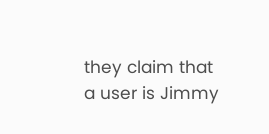they claim that a user is Jimmy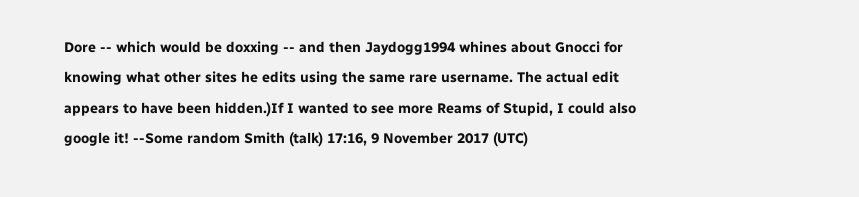Dore -- which would be doxxing -- and then Jaydogg1994 whines about Gnocci for knowing what other sites he edits using the same rare username. The actual edit appears to have been hidden.)If I wanted to see more Reams of Stupid, I could also google it! --Some random Smith (talk) 17:16, 9 November 2017 (UTC)